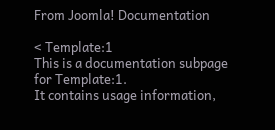From Joomla! Documentation

< Template:1
This is a documentation subpage for Template:1.
It contains usage information,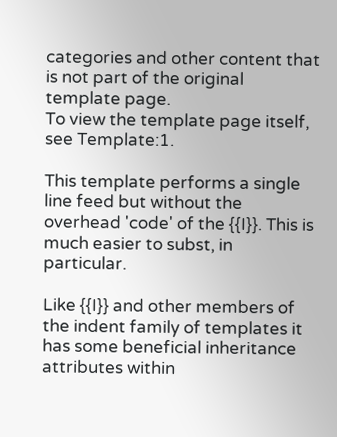categories and other content that is not part of the original template page.
To view the template page itself, see Template:1.

This template performs a single line feed but without the overhead 'code' of the {{I}}. This is much easier to subst, in particular.

Like {{I}} and other members of the indent family of templates it has some beneficial inheritance attributes within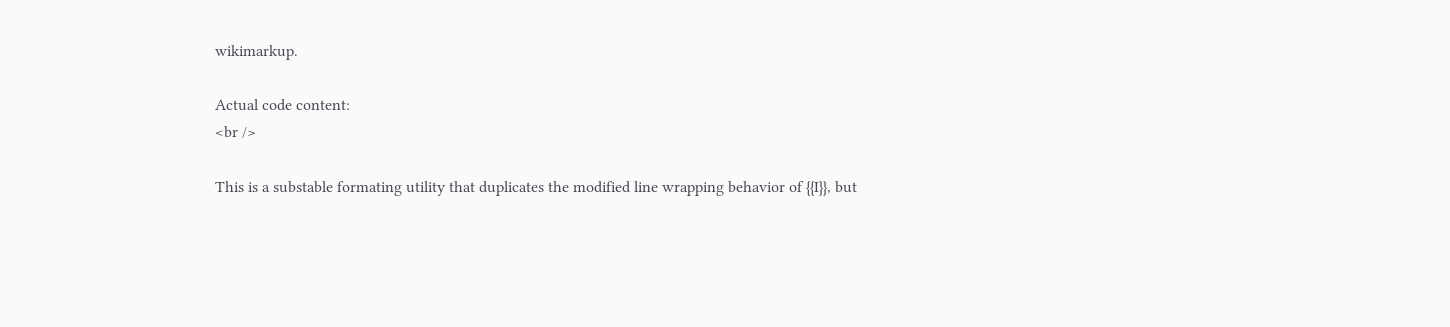wikimarkup.

Actual code content:
<br />

This is a substable formating utility that duplicates the modified line wrapping behavior of {{I}}, but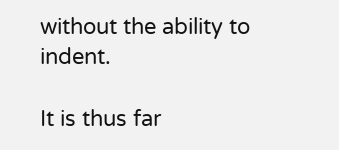without the ability to indent.

It is thus far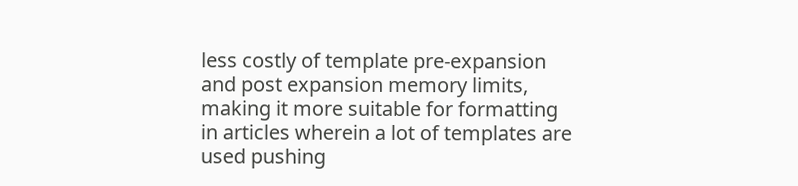less costly of template pre-expansion and post expansion memory limits, making it more suitable for formatting in articles wherein a lot of templates are used pushing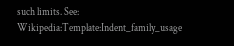such limits. See: Wikipedia:Template:Indent_family_usage